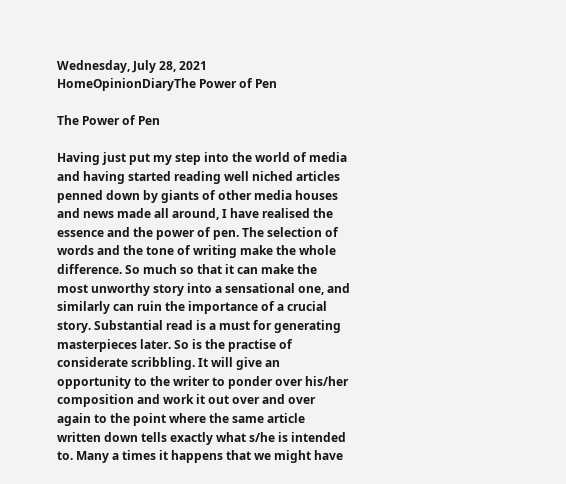Wednesday, July 28, 2021
HomeOpinionDiaryThe Power of Pen

The Power of Pen

Having just put my step into the world of media and having started reading well niched articles penned down by giants of other media houses and news made all around, I have realised the essence and the power of pen. The selection of words and the tone of writing make the whole difference. So much so that it can make the most unworthy story into a sensational one, and similarly can ruin the importance of a crucial story. Substantial read is a must for generating masterpieces later. So is the practise of considerate scribbling. It will give an opportunity to the writer to ponder over his/her composition and work it out over and over again to the point where the same article written down tells exactly what s/he is intended to. Many a times it happens that we might have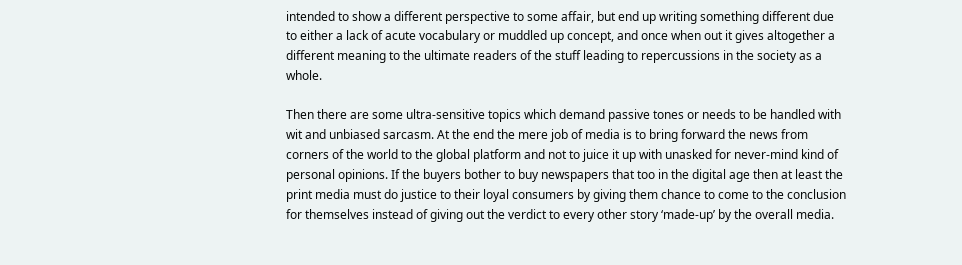intended to show a different perspective to some affair, but end up writing something different due to either a lack of acute vocabulary or muddled up concept, and once when out it gives altogether a different meaning to the ultimate readers of the stuff leading to repercussions in the society as a whole.

Then there are some ultra-sensitive topics which demand passive tones or needs to be handled with wit and unbiased sarcasm. At the end the mere job of media is to bring forward the news from corners of the world to the global platform and not to juice it up with unasked for never-mind kind of personal opinions. If the buyers bother to buy newspapers that too in the digital age then at least the print media must do justice to their loyal consumers by giving them chance to come to the conclusion for themselves instead of giving out the verdict to every other story ‘made-up’ by the overall media.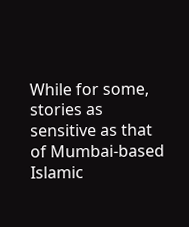While for some, stories as sensitive as that of Mumbai-based Islamic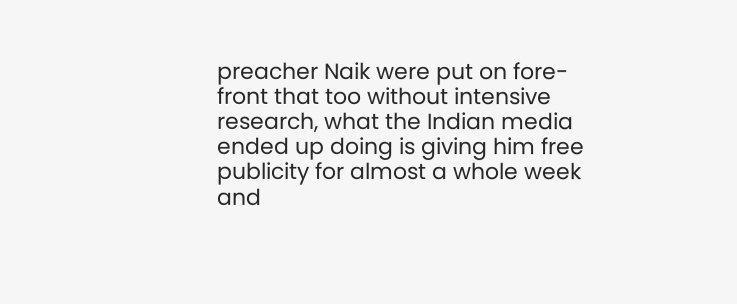preacher Naik were put on fore-front that too without intensive research, what the Indian media ended up doing is giving him free publicity for almost a whole week and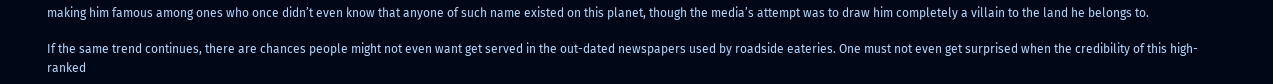making him famous among ones who once didn’t even know that anyone of such name existed on this planet, though the media’s attempt was to draw him completely a villain to the land he belongs to.

If the same trend continues, there are chances people might not even want get served in the out-dated newspapers used by roadside eateries. One must not even get surprised when the credibility of this high-ranked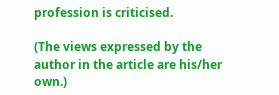profession is criticised.

(The views expressed by the author in the article are his/her own.)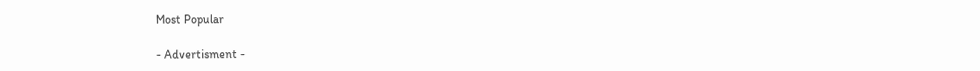Most Popular

- Advertisment -